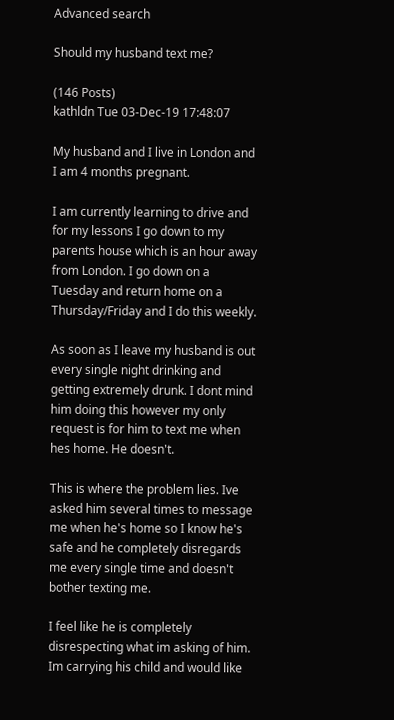Advanced search

Should my husband text me?

(146 Posts)
kathldn Tue 03-Dec-19 17:48:07

My husband and I live in London and I am 4 months pregnant.

I am currently learning to drive and for my lessons I go down to my parents house which is an hour away from London. I go down on a Tuesday and return home on a Thursday/Friday and I do this weekly.

As soon as I leave my husband is out every single night drinking and getting extremely drunk. I dont mind him doing this however my only request is for him to text me when hes home. He doesn't.

This is where the problem lies. Ive asked him several times to message me when he's home so I know he's safe and he completely disregards me every single time and doesn't bother texting me.

I feel like he is completely disrespecting what im asking of him. Im carrying his child and would like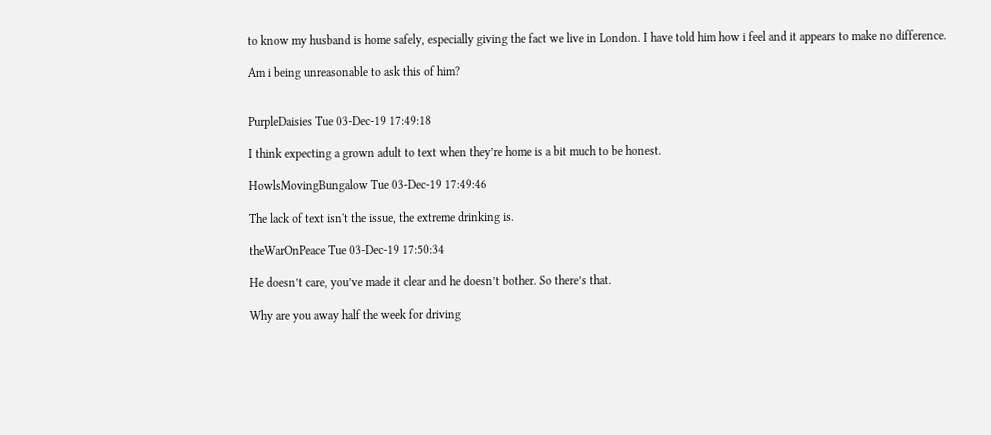to know my husband is home safely, especially giving the fact we live in London. I have told him how i feel and it appears to make no difference.

Am i being unreasonable to ask this of him?


PurpleDaisies Tue 03-Dec-19 17:49:18

I think expecting a grown adult to text when they’re home is a bit much to be honest.

HowlsMovingBungalow Tue 03-Dec-19 17:49:46

The lack of text isn't the issue, the extreme drinking is.

theWarOnPeace Tue 03-Dec-19 17:50:34

He doesn’t care, you’ve made it clear and he doesn’t bother. So there’s that.

Why are you away half the week for driving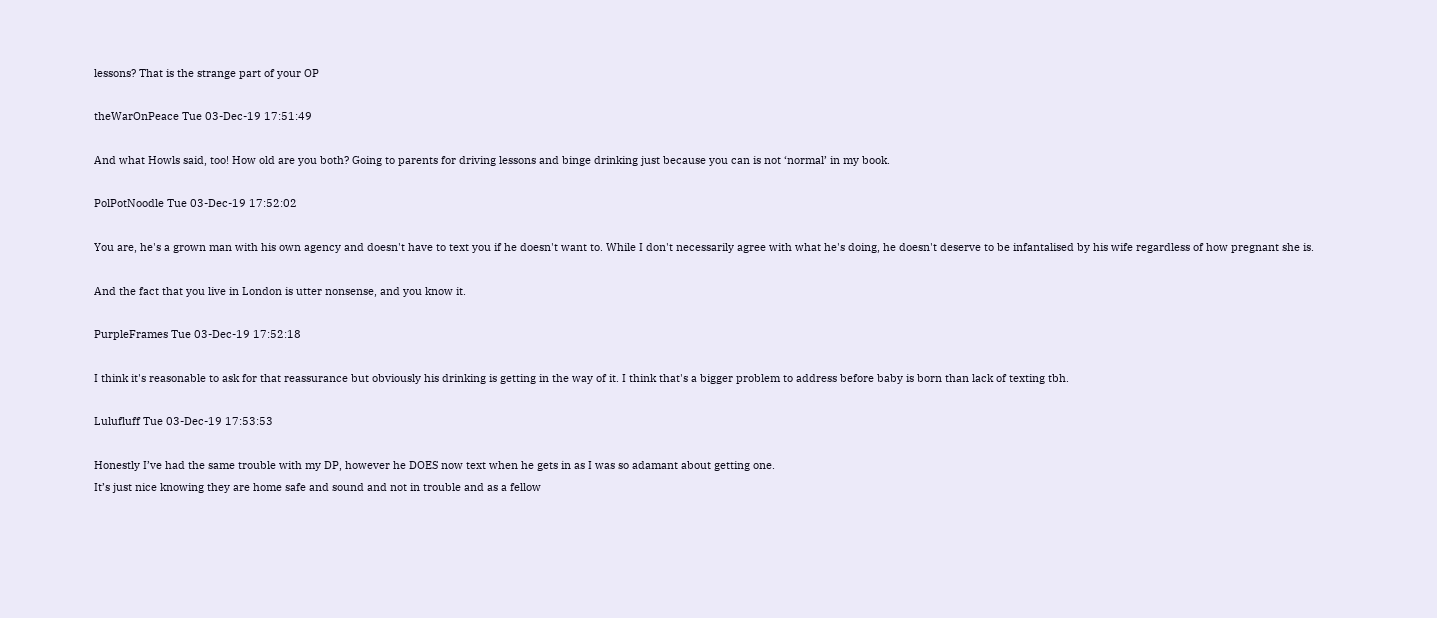lessons? That is the strange part of your OP

theWarOnPeace Tue 03-Dec-19 17:51:49

And what Howls said, too! How old are you both? Going to parents for driving lessons and binge drinking just because you can is not ‘normal’ in my book.

PolPotNoodle Tue 03-Dec-19 17:52:02

You are, he's a grown man with his own agency and doesn't have to text you if he doesn't want to. While I don't necessarily agree with what he's doing, he doesn't deserve to be infantalised by his wife regardless of how pregnant she is.

And the fact that you live in London is utter nonsense, and you know it.

PurpleFrames Tue 03-Dec-19 17:52:18

I think it's reasonable to ask for that reassurance but obviously his drinking is getting in the way of it. I think that's a bigger problem to address before baby is born than lack of texting tbh.

Lulufluff Tue 03-Dec-19 17:53:53

Honestly I’ve had the same trouble with my DP, however he DOES now text when he gets in as I was so adamant about getting one.
It’s just nice knowing they are home safe and sound and not in trouble and as a fellow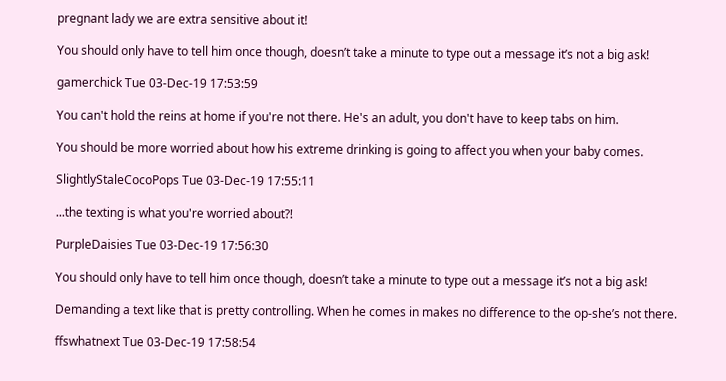pregnant lady we are extra sensitive about it!

You should only have to tell him once though, doesn’t take a minute to type out a message it’s not a big ask!

gamerchick Tue 03-Dec-19 17:53:59

You can't hold the reins at home if you're not there. He's an adult, you don't have to keep tabs on him.

You should be more worried about how his extreme drinking is going to affect you when your baby comes.

SlightlyStaleCocoPops Tue 03-Dec-19 17:55:11

...the texting is what you're worried about?!

PurpleDaisies Tue 03-Dec-19 17:56:30

You should only have to tell him once though, doesn’t take a minute to type out a message it’s not a big ask!

Demanding a text like that is pretty controlling. When he comes in makes no difference to the op-she’s not there.

ffswhatnext Tue 03-Dec-19 17:58:54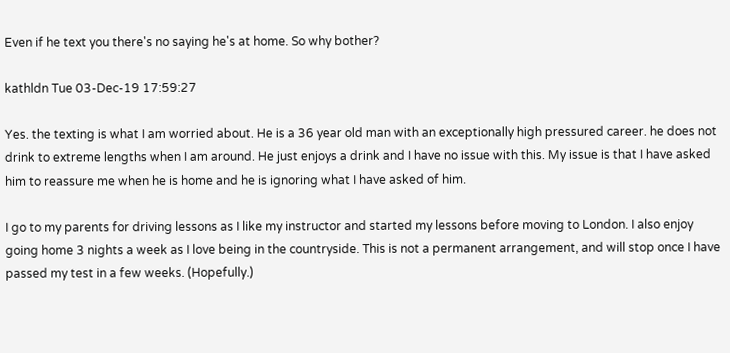Even if he text you there's no saying he's at home. So why bother?

kathldn Tue 03-Dec-19 17:59:27

Yes. the texting is what I am worried about. He is a 36 year old man with an exceptionally high pressured career. he does not drink to extreme lengths when I am around. He just enjoys a drink and I have no issue with this. My issue is that I have asked him to reassure me when he is home and he is ignoring what I have asked of him.

I go to my parents for driving lessons as I like my instructor and started my lessons before moving to London. I also enjoy going home 3 nights a week as I love being in the countryside. This is not a permanent arrangement, and will stop once I have passed my test in a few weeks. (Hopefully.)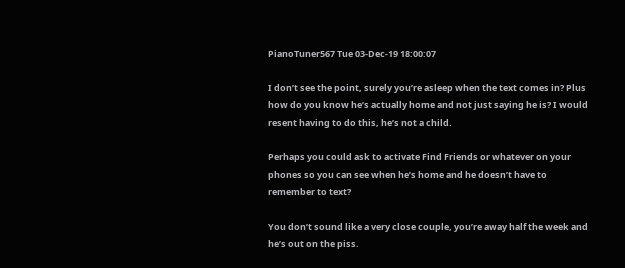PianoTuner567 Tue 03-Dec-19 18:00:07

I don’t see the point, surely you’re asleep when the text comes in? Plus how do you know he’s actually home and not just saying he is? I would resent having to do this, he’s not a child.

Perhaps you could ask to activate Find Friends or whatever on your phones so you can see when he’s home and he doesn’t have to remember to text?

You don’t sound like a very close couple, you’re away half the week and he’s out on the piss.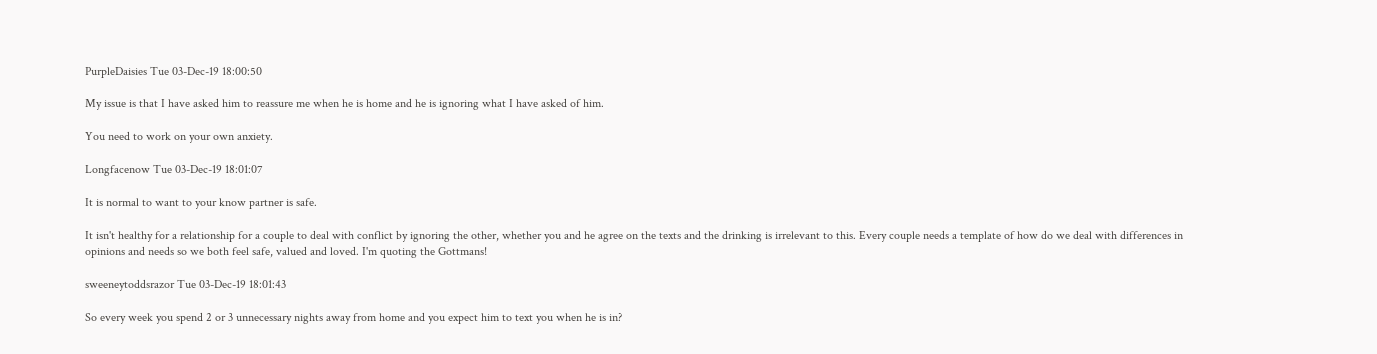PurpleDaisies Tue 03-Dec-19 18:00:50

My issue is that I have asked him to reassure me when he is home and he is ignoring what I have asked of him.

You need to work on your own anxiety.

Longfacenow Tue 03-Dec-19 18:01:07

It is normal to want to your know partner is safe.

It isn't healthy for a relationship for a couple to deal with conflict by ignoring the other, whether you and he agree on the texts and the drinking is irrelevant to this. Every couple needs a template of how do we deal with differences in opinions and needs so we both feel safe, valued and loved. I'm quoting the Gottmans!

sweeneytoddsrazor Tue 03-Dec-19 18:01:43

So every week you spend 2 or 3 unnecessary nights away from home and you expect him to text you when he is in?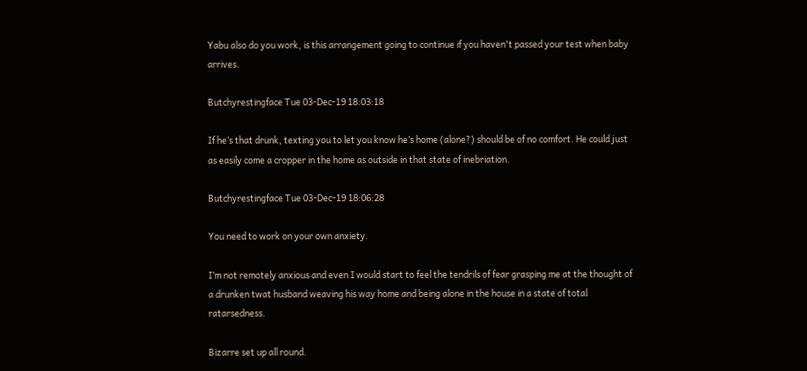Yabu also do you work, is this arrangement going to continue if you haven't passed your test when baby arrives.

Butchyrestingface Tue 03-Dec-19 18:03:18

If he’s that drunk, texting you to let you know he’s home (alone?) should be of no comfort. He could just as easily come a cropper in the home as outside in that state of inebriation.

Butchyrestingface Tue 03-Dec-19 18:06:28

You need to work on your own anxiety.

I’m not remotely anxious and even I would start to feel the tendrils of fear grasping me at the thought of a drunken twat husband weaving his way home and being alone in the house in a state of total ratarsedness.

Bizarre set up all round.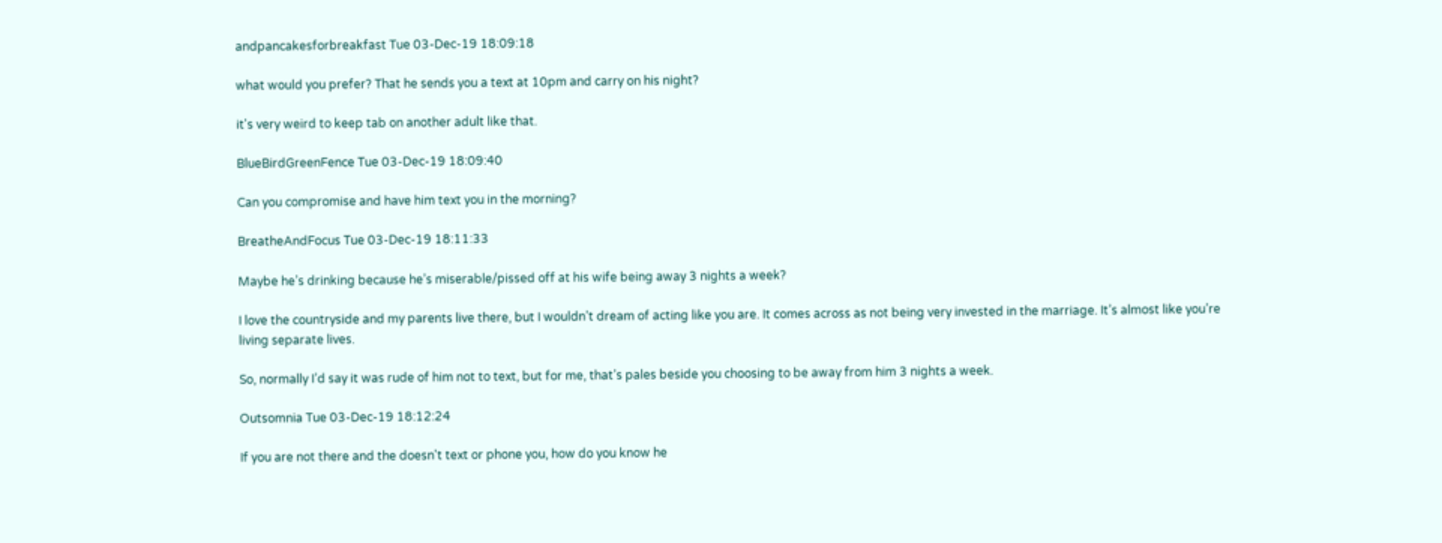andpancakesforbreakfast Tue 03-Dec-19 18:09:18

what would you prefer? That he sends you a text at 10pm and carry on his night?

it's very weird to keep tab on another adult like that.

BlueBirdGreenFence Tue 03-Dec-19 18:09:40

Can you compromise and have him text you in the morning?

BreatheAndFocus Tue 03-Dec-19 18:11:33

Maybe he’s drinking because he’s miserable/pissed off at his wife being away 3 nights a week?

I love the countryside and my parents live there, but I wouldn’t dream of acting like you are. It comes across as not being very invested in the marriage. It’s almost like you’re living separate lives.

So, normally I’d say it was rude of him not to text, but for me, that’s pales beside you choosing to be away from him 3 nights a week.

Outsomnia Tue 03-Dec-19 18:12:24

If you are not there and the doesn't text or phone you, how do you know he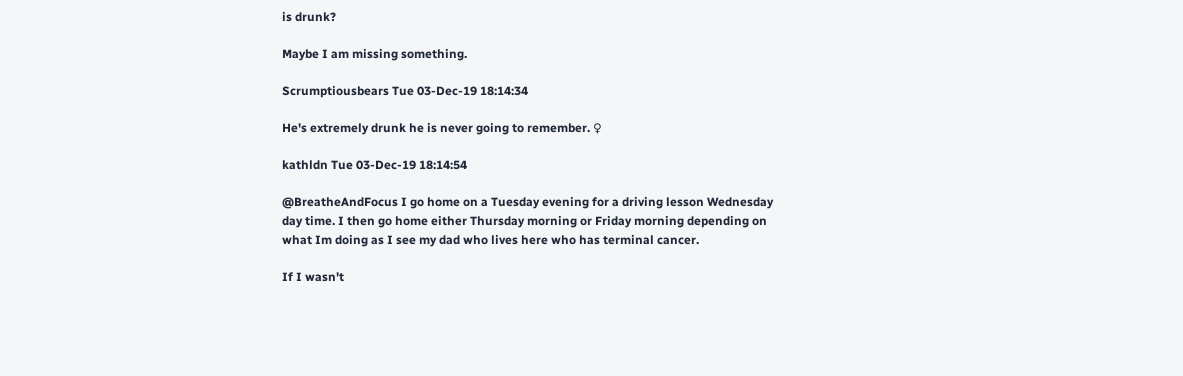is drunk?

Maybe I am missing something.

Scrumptiousbears Tue 03-Dec-19 18:14:34

He's extremely drunk he is never going to remember. ♀

kathldn Tue 03-Dec-19 18:14:54

@BreatheAndFocus I go home on a Tuesday evening for a driving lesson Wednesday day time. I then go home either Thursday morning or Friday morning depending on what Im doing as I see my dad who lives here who has terminal cancer.

If I wasn't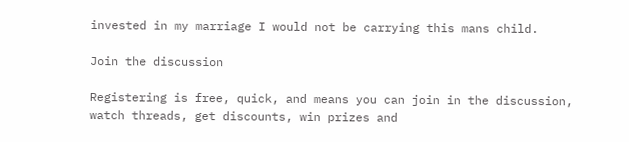invested in my marriage I would not be carrying this mans child.

Join the discussion

Registering is free, quick, and means you can join in the discussion, watch threads, get discounts, win prizes and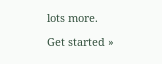lots more.

Get started »